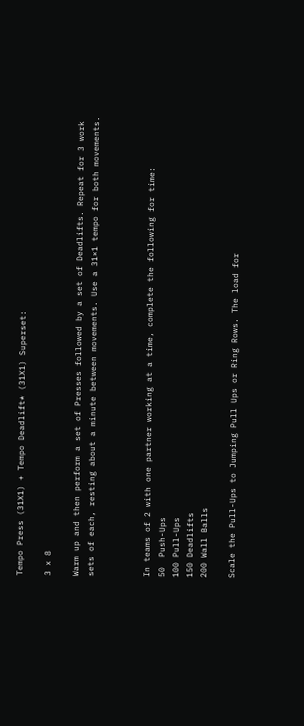Tempo Press (31X1) + Tempo Deadlift* (31X1) Superset:

3 x 8

Warm up and then perform a set of Presses followed by a set of Deadlifts. Repeat for 3 work sets of each, resting about a minute between movements. Use a 31×1 tempo for both movements.



In teams of 2 with one partner working at a time, complete the following for time:
50  Push-Ups
100 Pull-Ups
150 Deadlifts
200 Wall Balls

Scale the Pull-Ups to Jumping Pull Ups or Ring Rows. The load for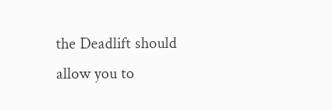the Deadlift should allow you to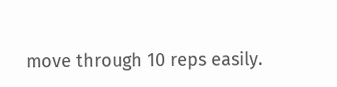move through 10 reps easily.